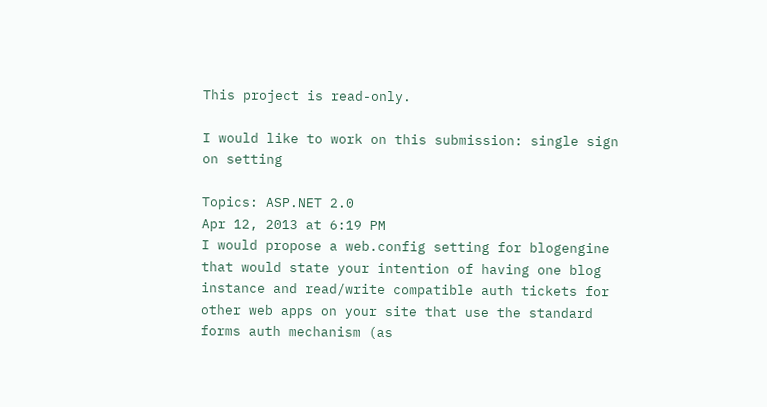This project is read-only.

I would like to work on this submission: single sign on setting

Topics: ASP.NET 2.0
Apr 12, 2013 at 6:19 PM
I would propose a web.config setting for blogengine that would state your intention of having one blog instance and read/write compatible auth tickets for other web apps on your site that use the standard forms auth mechanism (as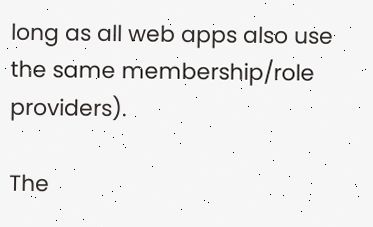long as all web apps also use the same membership/role providers).

The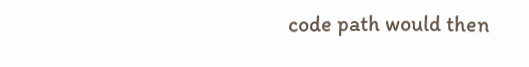code path would then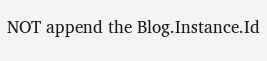NOT append the Blog.Instance.Id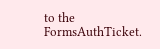to the FormsAuthTicket.